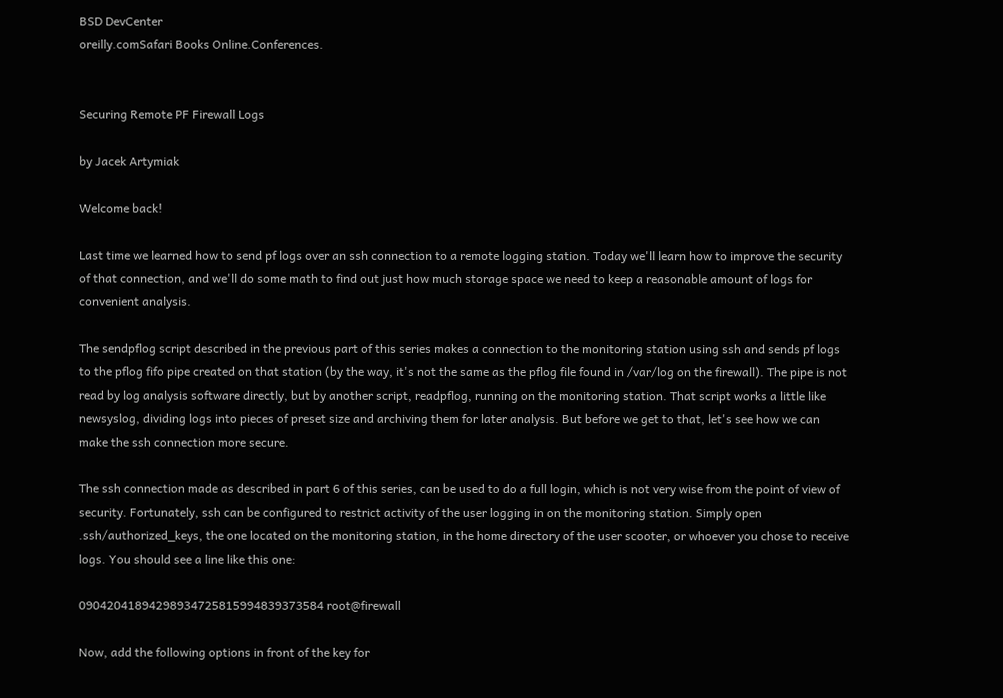BSD DevCenter
oreilly.comSafari Books Online.Conferences.


Securing Remote PF Firewall Logs

by Jacek Artymiak

Welcome back!

Last time we learned how to send pf logs over an ssh connection to a remote logging station. Today we'll learn how to improve the security of that connection, and we'll do some math to find out just how much storage space we need to keep a reasonable amount of logs for convenient analysis.

The sendpflog script described in the previous part of this series makes a connection to the monitoring station using ssh and sends pf logs to the pflog fifo pipe created on that station (by the way, it's not the same as the pflog file found in /var/log on the firewall). The pipe is not read by log analysis software directly, but by another script, readpflog, running on the monitoring station. That script works a little like newsyslog, dividing logs into pieces of preset size and archiving them for later analysis. But before we get to that, let's see how we can make the ssh connection more secure.

The ssh connection made as described in part 6 of this series, can be used to do a full login, which is not very wise from the point of view of security. Fortunately, ssh can be configured to restrict activity of the user logging in on the monitoring station. Simply open .ssh/authorized_keys, the one located on the monitoring station, in the home directory of the user scooter, or whoever you chose to receive logs. You should see a line like this one:

09042041894298934725815994839373584 root@firewall

Now, add the following options in front of the key for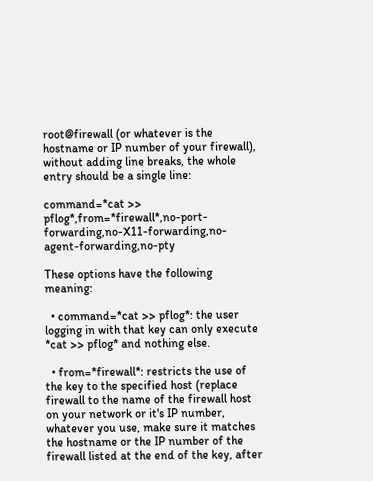root@firewall (or whatever is the hostname or IP number of your firewall), without adding line breaks, the whole entry should be a single line:

command=*cat >> pflog*,from=*firewall*,no-port-forwarding,no-X11-forwarding,no-agent-forwarding,no-pty

These options have the following meaning:

  • command=*cat >> pflog*: the user logging in with that key can only execute *cat >> pflog* and nothing else.

  • from=*firewall*: restricts the use of the key to the specified host (replace firewall to the name of the firewall host on your network or it's IP number, whatever you use, make sure it matches the hostname or the IP number of the firewall listed at the end of the key, after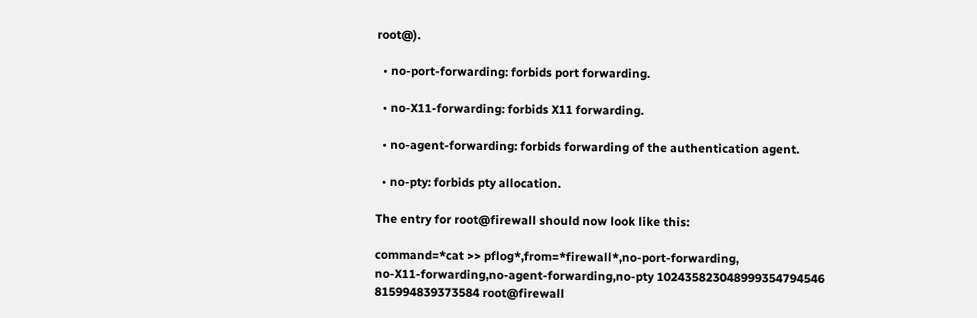root@).

  • no-port-forwarding: forbids port forwarding.

  • no-X11-forwarding: forbids X11 forwarding.

  • no-agent-forwarding: forbids forwarding of the authentication agent.

  • no-pty: forbids pty allocation.

The entry for root@firewall should now look like this:

command=*cat >> pflog*,from=*firewall*,no-port-forwarding,
no-X11-forwarding,no-agent-forwarding,no-pty 102435823048999354794546
815994839373584 root@firewall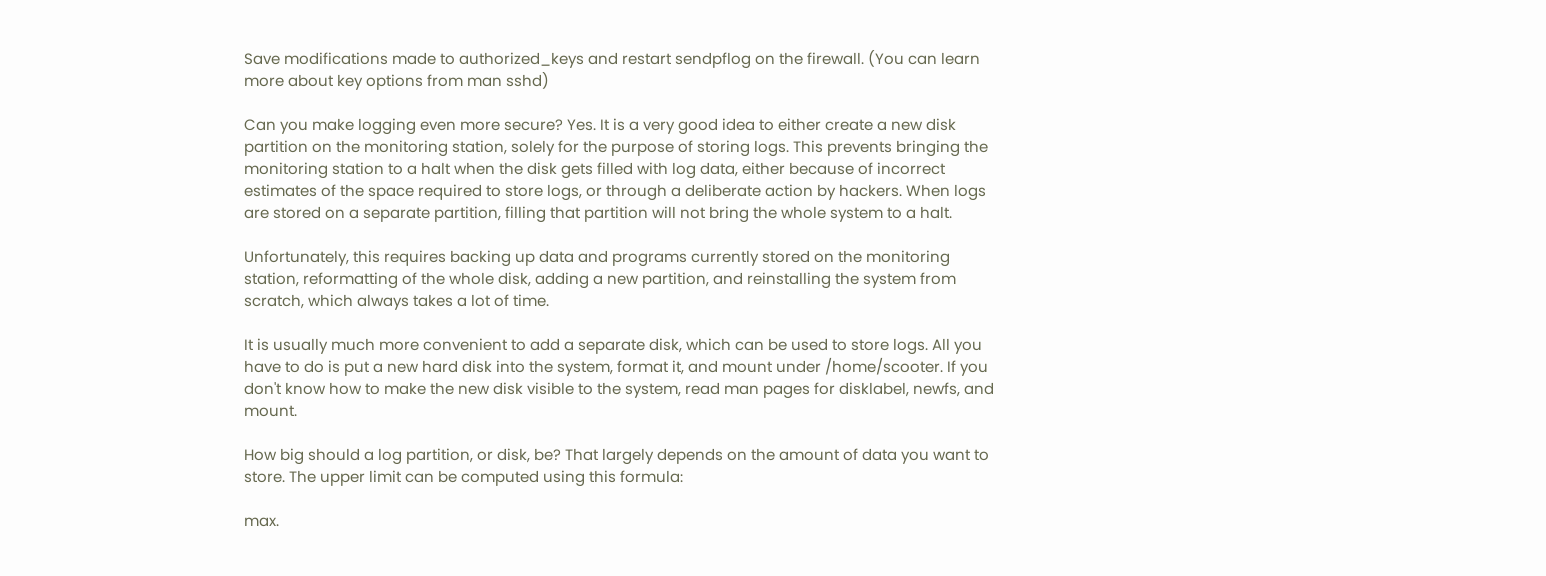Save modifications made to authorized_keys and restart sendpflog on the firewall. (You can learn more about key options from man sshd)

Can you make logging even more secure? Yes. It is a very good idea to either create a new disk partition on the monitoring station, solely for the purpose of storing logs. This prevents bringing the monitoring station to a halt when the disk gets filled with log data, either because of incorrect estimates of the space required to store logs, or through a deliberate action by hackers. When logs are stored on a separate partition, filling that partition will not bring the whole system to a halt.

Unfortunately, this requires backing up data and programs currently stored on the monitoring station, reformatting of the whole disk, adding a new partition, and reinstalling the system from scratch, which always takes a lot of time.

It is usually much more convenient to add a separate disk, which can be used to store logs. All you have to do is put a new hard disk into the system, format it, and mount under /home/scooter. If you don't know how to make the new disk visible to the system, read man pages for disklabel, newfs, and mount.

How big should a log partition, or disk, be? That largely depends on the amount of data you want to store. The upper limit can be computed using this formula:

max.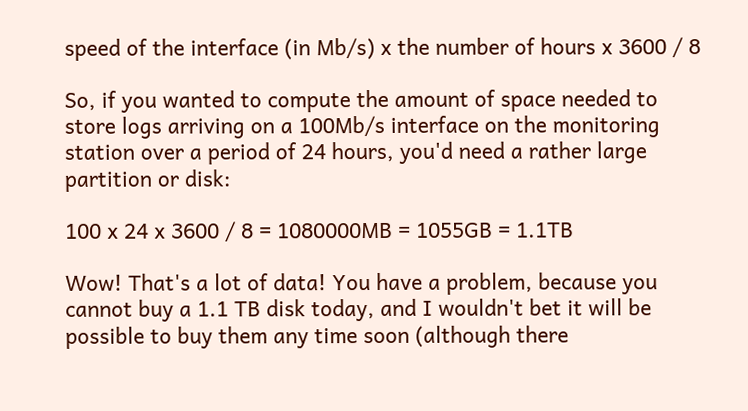speed of the interface (in Mb/s) x the number of hours x 3600 / 8

So, if you wanted to compute the amount of space needed to store logs arriving on a 100Mb/s interface on the monitoring station over a period of 24 hours, you'd need a rather large partition or disk:

100 x 24 x 3600 / 8 = 1080000MB = 1055GB = 1.1TB

Wow! That's a lot of data! You have a problem, because you cannot buy a 1.1 TB disk today, and I wouldn't bet it will be possible to buy them any time soon (although there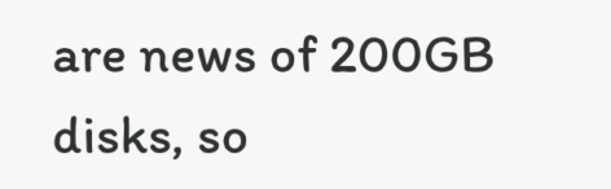are news of 200GB disks, so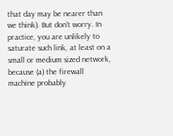that day may be nearer than we think). But don't worry. In practice, you are unlikely to saturate such link, at least on a small or medium sized network, because (a) the firewall machine probably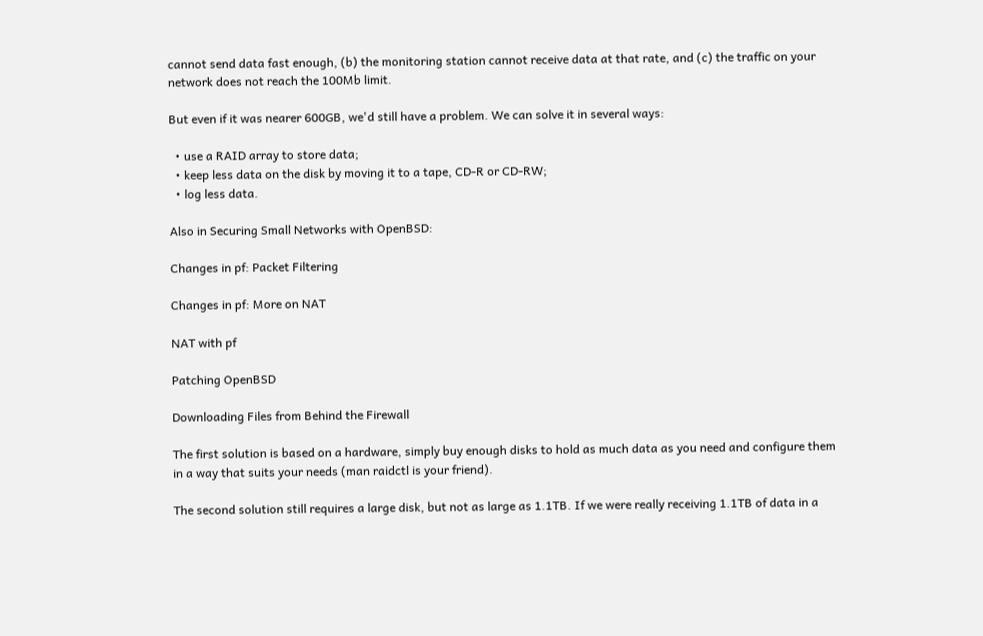cannot send data fast enough, (b) the monitoring station cannot receive data at that rate, and (c) the traffic on your network does not reach the 100Mb limit.

But even if it was nearer 600GB, we'd still have a problem. We can solve it in several ways:

  • use a RAID array to store data;
  • keep less data on the disk by moving it to a tape, CD-R or CD-RW;
  • log less data.

Also in Securing Small Networks with OpenBSD:

Changes in pf: Packet Filtering

Changes in pf: More on NAT

NAT with pf

Patching OpenBSD

Downloading Files from Behind the Firewall

The first solution is based on a hardware, simply buy enough disks to hold as much data as you need and configure them in a way that suits your needs (man raidctl is your friend).

The second solution still requires a large disk, but not as large as 1.1TB. If we were really receiving 1.1TB of data in a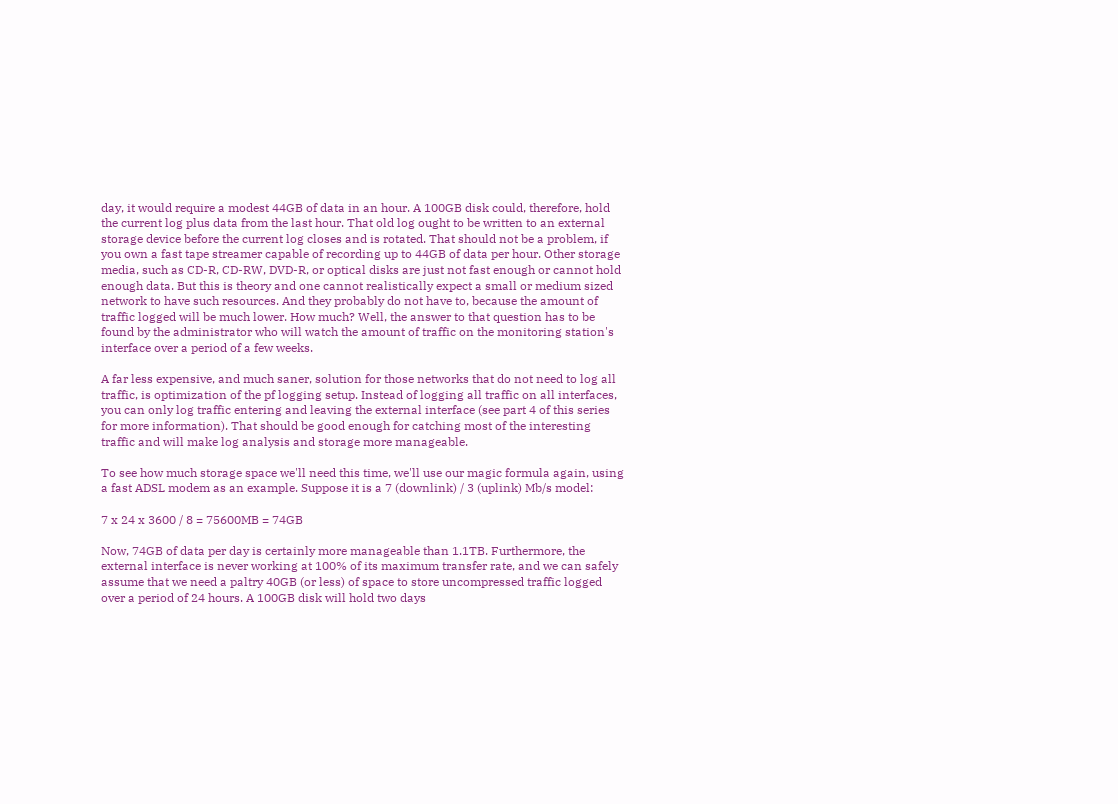day, it would require a modest 44GB of data in an hour. A 100GB disk could, therefore, hold the current log plus data from the last hour. That old log ought to be written to an external storage device before the current log closes and is rotated. That should not be a problem, if you own a fast tape streamer capable of recording up to 44GB of data per hour. Other storage media, such as CD-R, CD-RW, DVD-R, or optical disks are just not fast enough or cannot hold enough data. But this is theory and one cannot realistically expect a small or medium sized network to have such resources. And they probably do not have to, because the amount of traffic logged will be much lower. How much? Well, the answer to that question has to be found by the administrator who will watch the amount of traffic on the monitoring station's interface over a period of a few weeks.

A far less expensive, and much saner, solution for those networks that do not need to log all traffic, is optimization of the pf logging setup. Instead of logging all traffic on all interfaces, you can only log traffic entering and leaving the external interface (see part 4 of this series for more information). That should be good enough for catching most of the interesting traffic and will make log analysis and storage more manageable.

To see how much storage space we'll need this time, we'll use our magic formula again, using a fast ADSL modem as an example. Suppose it is a 7 (downlink) / 3 (uplink) Mb/s model:

7 x 24 x 3600 / 8 = 75600MB = 74GB

Now, 74GB of data per day is certainly more manageable than 1.1TB. Furthermore, the external interface is never working at 100% of its maximum transfer rate, and we can safely assume that we need a paltry 40GB (or less) of space to store uncompressed traffic logged over a period of 24 hours. A 100GB disk will hold two days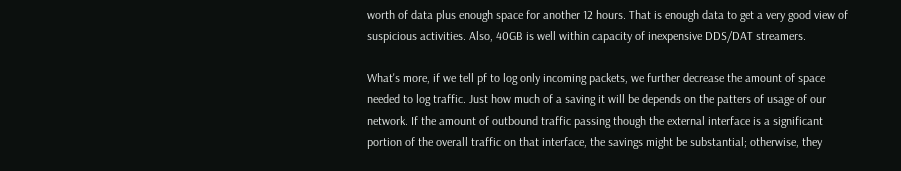worth of data plus enough space for another 12 hours. That is enough data to get a very good view of suspicious activities. Also, 40GB is well within capacity of inexpensive DDS/DAT streamers.

What's more, if we tell pf to log only incoming packets, we further decrease the amount of space needed to log traffic. Just how much of a saving it will be depends on the patters of usage of our network. If the amount of outbound traffic passing though the external interface is a significant portion of the overall traffic on that interface, the savings might be substantial; otherwise, they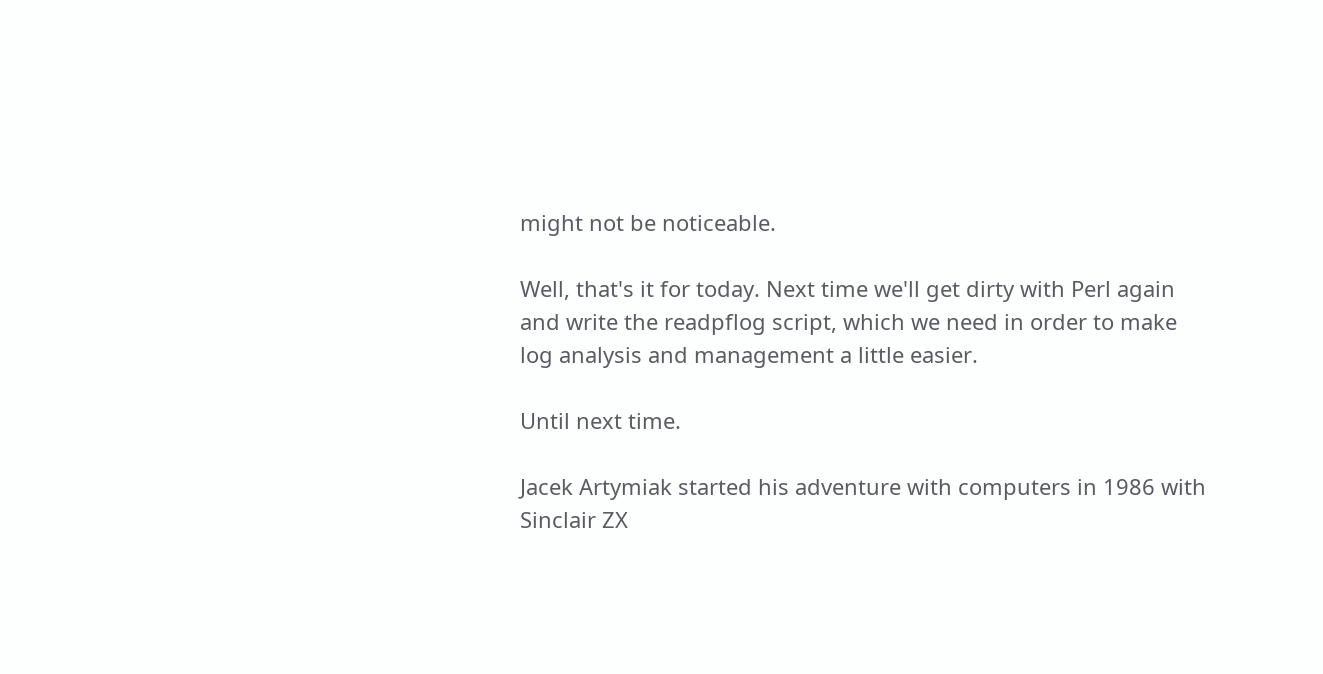might not be noticeable.

Well, that's it for today. Next time we'll get dirty with Perl again and write the readpflog script, which we need in order to make log analysis and management a little easier.

Until next time.

Jacek Artymiak started his adventure with computers in 1986 with Sinclair ZX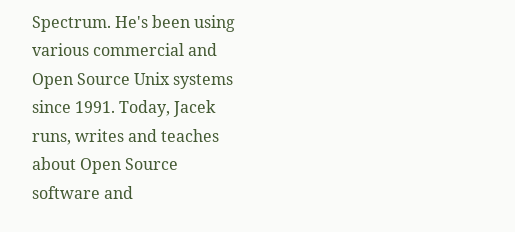Spectrum. He's been using various commercial and Open Source Unix systems since 1991. Today, Jacek runs, writes and teaches about Open Source software and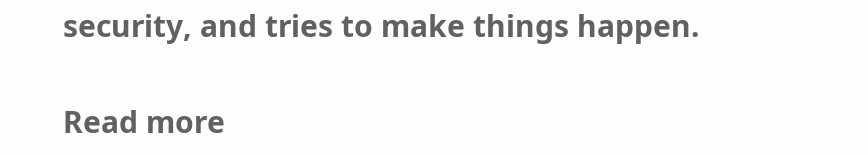security, and tries to make things happen.

Read more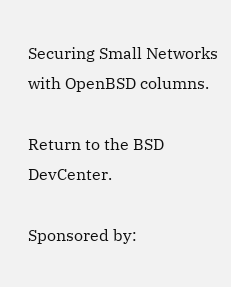Securing Small Networks with OpenBSD columns.

Return to the BSD DevCenter.

Sponsored by: